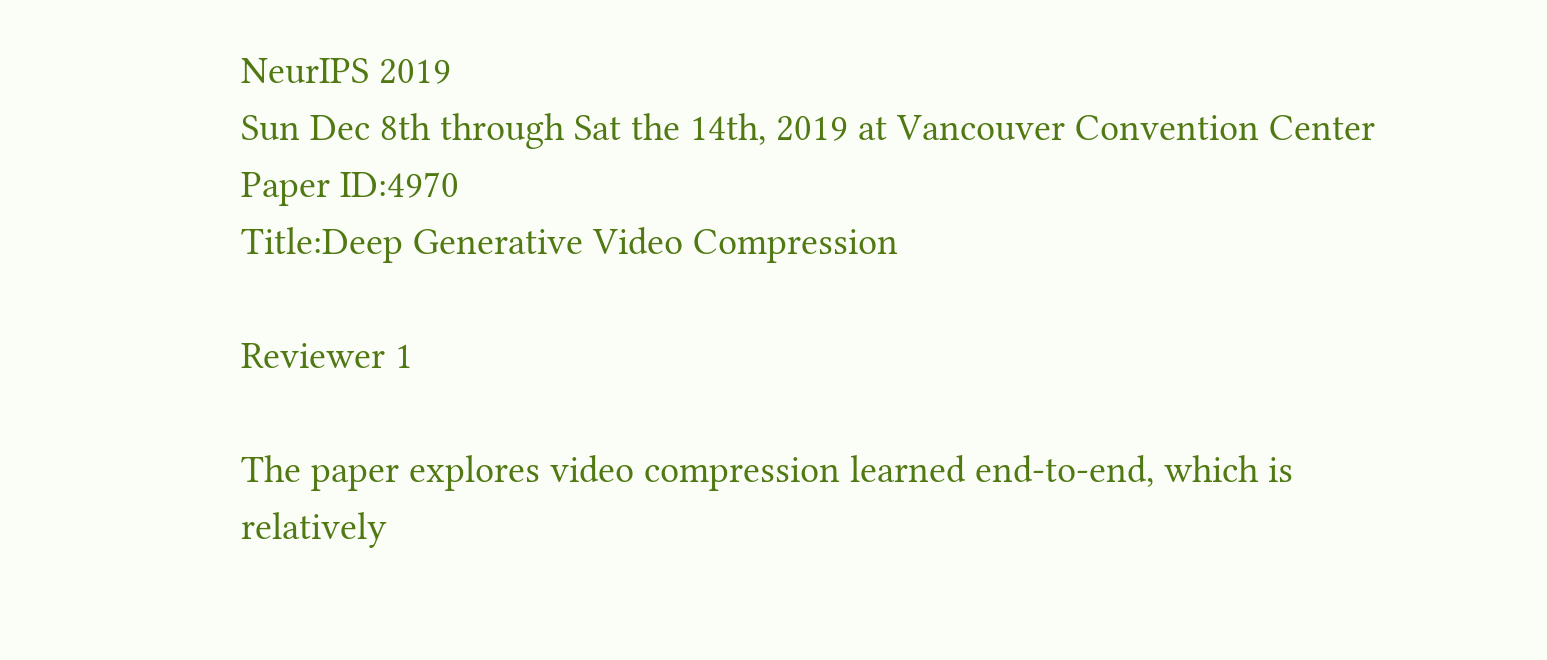NeurIPS 2019
Sun Dec 8th through Sat the 14th, 2019 at Vancouver Convention Center
Paper ID:4970
Title:Deep Generative Video Compression

Reviewer 1

The paper explores video compression learned end-to-end, which is relatively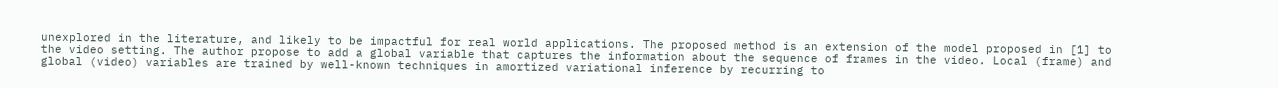unexplored in the literature, and likely to be impactful for real world applications. The proposed method is an extension of the model proposed in [1] to the video setting. The author propose to add a global variable that captures the information about the sequence of frames in the video. Local (frame) and global (video) variables are trained by well-known techniques in amortized variational inference by recurring to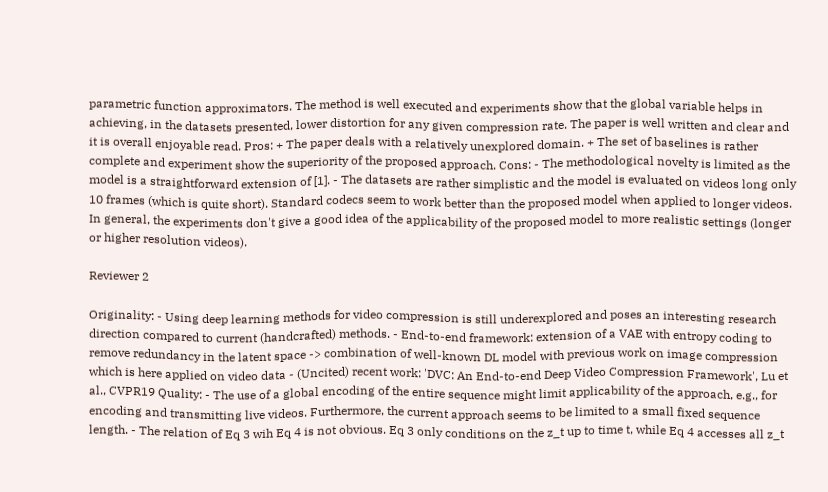parametric function approximators. The method is well executed and experiments show that the global variable helps in achieving, in the datasets presented, lower distortion for any given compression rate. The paper is well written and clear and it is overall enjoyable read. Pros: + The paper deals with a relatively unexplored domain. + The set of baselines is rather complete and experiment show the superiority of the proposed approach. Cons: - The methodological novelty is limited as the model is a straightforward extension of [1]. - The datasets are rather simplistic and the model is evaluated on videos long only 10 frames (which is quite short). Standard codecs seem to work better than the proposed model when applied to longer videos. In general, the experiments don't give a good idea of the applicability of the proposed model to more realistic settings (longer or higher resolution videos).

Reviewer 2

Originality: - Using deep learning methods for video compression is still underexplored and poses an interesting research direction compared to current (handcrafted) methods. - End-to-end framework: extension of a VAE with entropy coding to remove redundancy in the latent space -> combination of well-known DL model with previous work on image compression which is here applied on video data - (Uncited) recent work: 'DVC: An End-to-end Deep Video Compression Framework', Lu et al., CVPR19 Quality: - The use of a global encoding of the entire sequence might limit applicability of the approach, e.g., for encoding and transmitting live videos. Furthermore, the current approach seems to be limited to a small fixed sequence length. - The relation of Eq 3 wih Eq 4 is not obvious. Eq 3 only conditions on the z_t up to time t, while Eq 4 accesses all z_t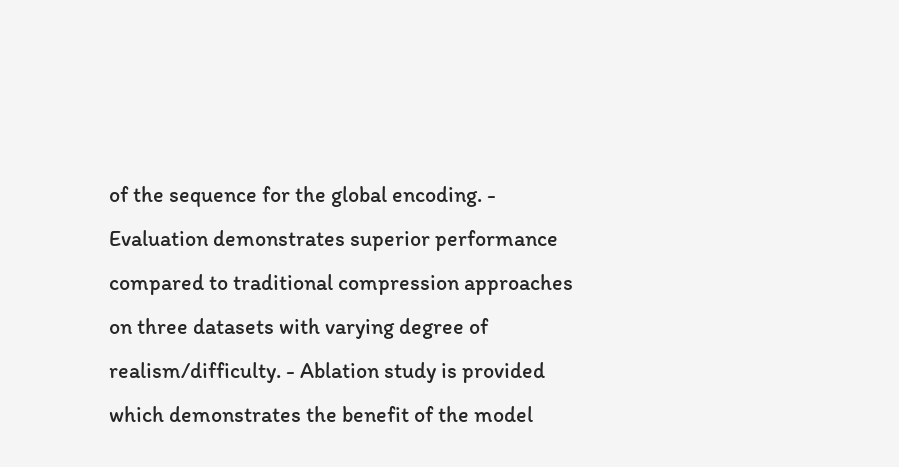of the sequence for the global encoding. - Evaluation demonstrates superior performance compared to traditional compression approaches on three datasets with varying degree of realism/difficulty. - Ablation study is provided which demonstrates the benefit of the model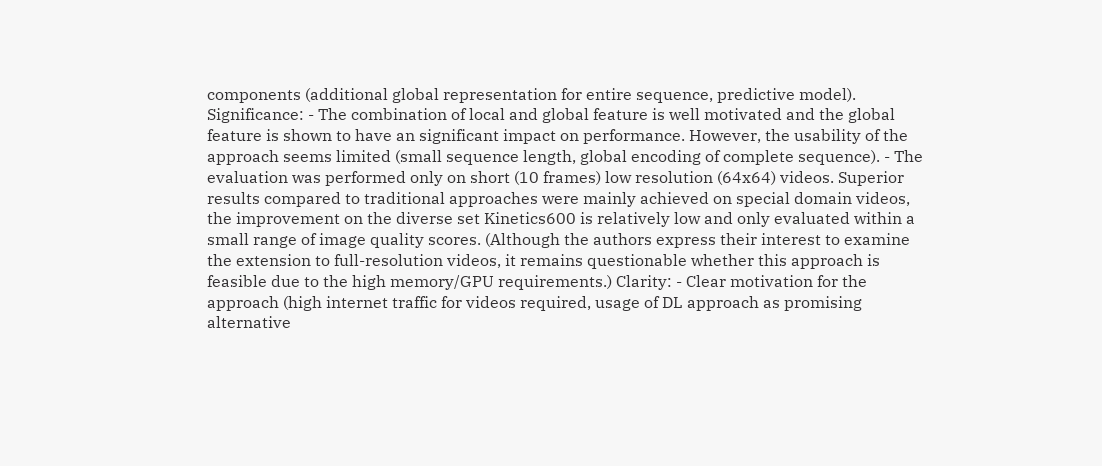components (additional global representation for entire sequence, predictive model). Significance: - The combination of local and global feature is well motivated and the global feature is shown to have an significant impact on performance. However, the usability of the approach seems limited (small sequence length, global encoding of complete sequence). - The evaluation was performed only on short (10 frames) low resolution (64x64) videos. Superior results compared to traditional approaches were mainly achieved on special domain videos, the improvement on the diverse set Kinetics600 is relatively low and only evaluated within a small range of image quality scores. (Although the authors express their interest to examine the extension to full-resolution videos, it remains questionable whether this approach is feasible due to the high memory/GPU requirements.) Clarity: - Clear motivation for the approach (high internet traffic for videos required, usage of DL approach as promising alternative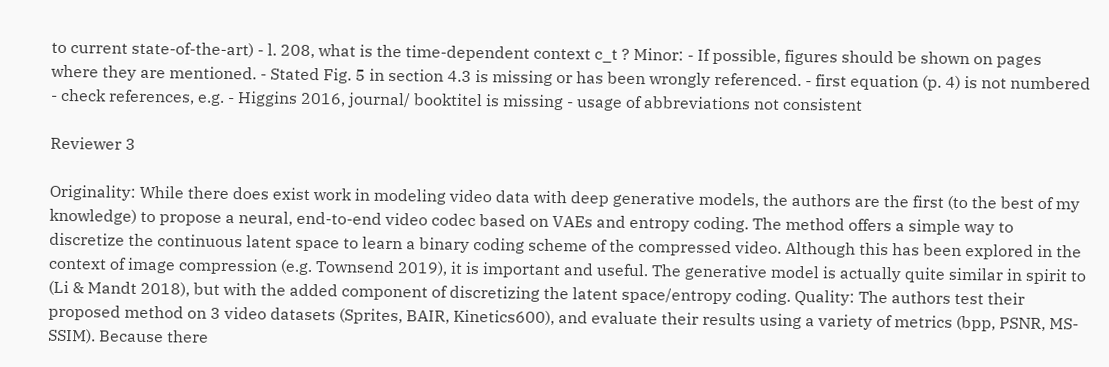to current state-of-the-art) - l. 208, what is the time-dependent context c_t ? Minor: - If possible, figures should be shown on pages where they are mentioned. - Stated Fig. 5 in section 4.3 is missing or has been wrongly referenced. - first equation (p. 4) is not numbered - check references, e.g. - Higgins 2016, journal/ booktitel is missing - usage of abbreviations not consistent

Reviewer 3

Originality: While there does exist work in modeling video data with deep generative models, the authors are the first (to the best of my knowledge) to propose a neural, end-to-end video codec based on VAEs and entropy coding. The method offers a simple way to discretize the continuous latent space to learn a binary coding scheme of the compressed video. Although this has been explored in the context of image compression (e.g. Townsend 2019), it is important and useful. The generative model is actually quite similar in spirit to (Li & Mandt 2018), but with the added component of discretizing the latent space/entropy coding. Quality: The authors test their proposed method on 3 video datasets (Sprites, BAIR, Kinetics600), and evaluate their results using a variety of metrics (bpp, PSNR, MS-SSIM). Because there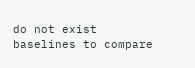do not exist baselines to compare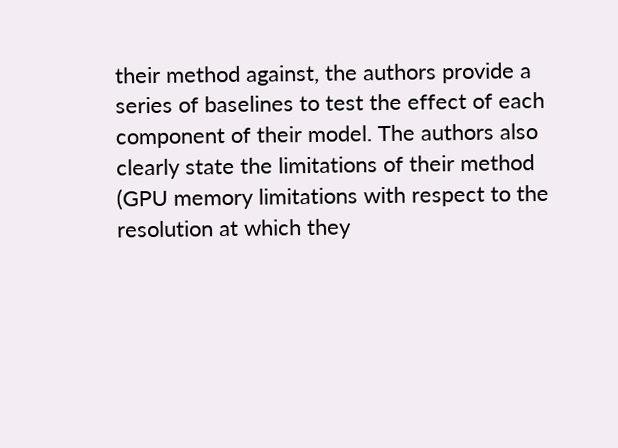their method against, the authors provide a series of baselines to test the effect of each component of their model. The authors also clearly state the limitations of their method (GPU memory limitations with respect to the resolution at which they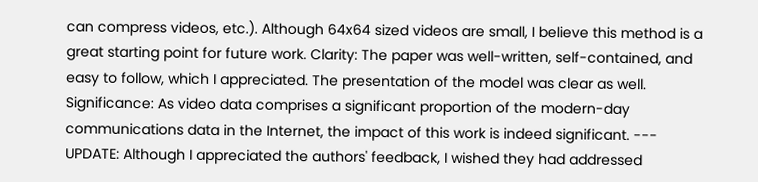can compress videos, etc.). Although 64x64 sized videos are small, I believe this method is a great starting point for future work. Clarity: The paper was well-written, self-contained, and easy to follow, which I appreciated. The presentation of the model was clear as well. Significance: As video data comprises a significant proportion of the modern-day communications data in the Internet, the impact of this work is indeed significant. --- UPDATE: Although I appreciated the authors' feedback, I wished they had addressed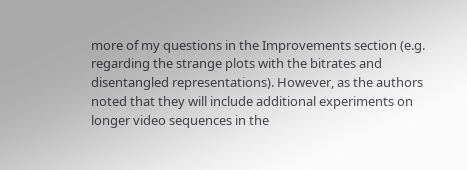more of my questions in the Improvements section (e.g. regarding the strange plots with the bitrates and disentangled representations). However, as the authors noted that they will include additional experiments on longer video sequences in the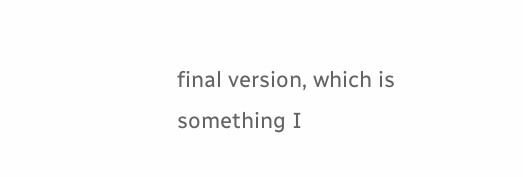final version, which is something I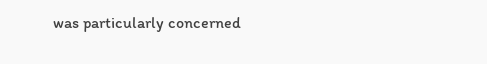was particularly concerned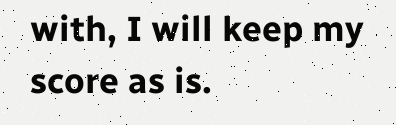with, I will keep my score as is.